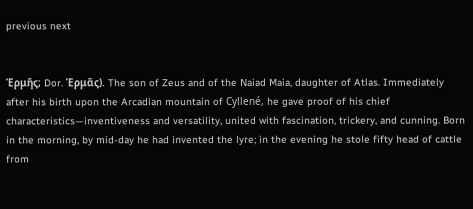previous next


Ἑρμῆς; Dor. Ἑρμᾶς). The son of Zeus and of the Naiad Maia, daughter of Atlas. Immediately after his birth upon the Arcadian mountain of Cyllené, he gave proof of his chief characteristics—inventiveness and versatility, united with fascination, trickery, and cunning. Born in the morning, by mid-day he had invented the lyre; in the evening he stole fifty head of cattle from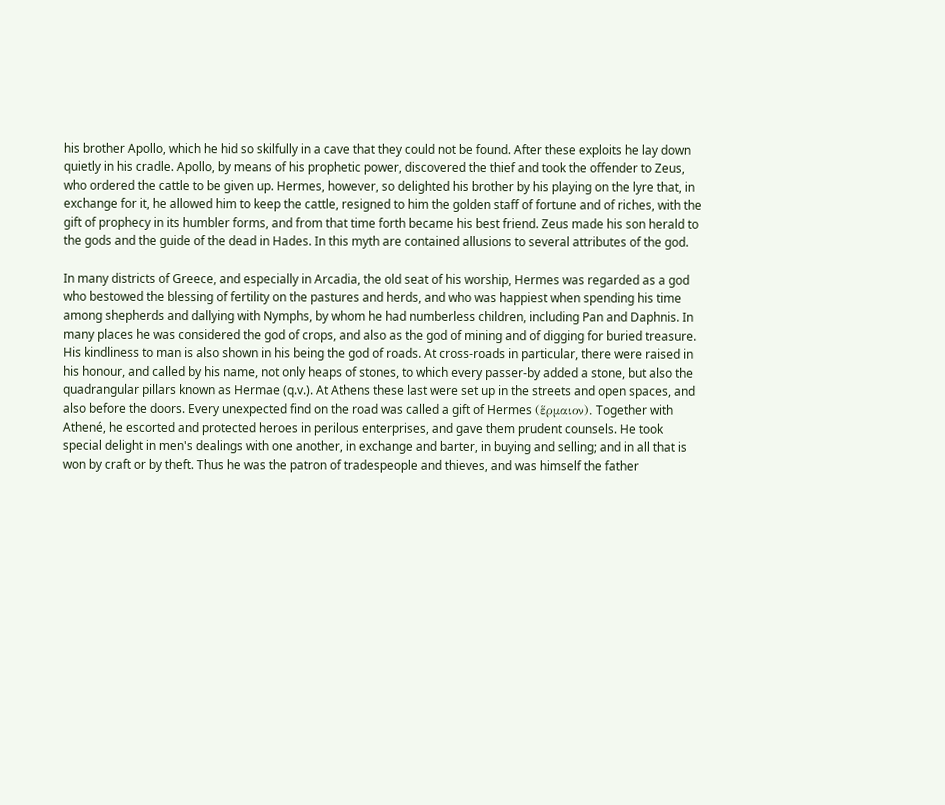his brother Apollo, which he hid so skilfully in a cave that they could not be found. After these exploits he lay down quietly in his cradle. Apollo, by means of his prophetic power, discovered the thief and took the offender to Zeus, who ordered the cattle to be given up. Hermes, however, so delighted his brother by his playing on the lyre that, in exchange for it, he allowed him to keep the cattle, resigned to him the golden staff of fortune and of riches, with the gift of prophecy in its humbler forms, and from that time forth became his best friend. Zeus made his son herald to the gods and the guide of the dead in Hades. In this myth are contained allusions to several attributes of the god.

In many districts of Greece, and especially in Arcadia, the old seat of his worship, Hermes was regarded as a god who bestowed the blessing of fertility on the pastures and herds, and who was happiest when spending his time among shepherds and dallying with Nymphs, by whom he had numberless children, including Pan and Daphnis. In many places he was considered the god of crops, and also as the god of mining and of digging for buried treasure. His kindliness to man is also shown in his being the god of roads. At cross-roads in particular, there were raised in his honour, and called by his name, not only heaps of stones, to which every passer-by added a stone, but also the quadrangular pillars known as Hermae (q.v.). At Athens these last were set up in the streets and open spaces, and also before the doors. Every unexpected find on the road was called a gift of Hermes (ἕρμαιον). Together with Athené, he escorted and protected heroes in perilous enterprises, and gave them prudent counsels. He took special delight in men's dealings with one another, in exchange and barter, in buying and selling; and in all that is won by craft or by theft. Thus he was the patron of tradespeople and thieves, and was himself the father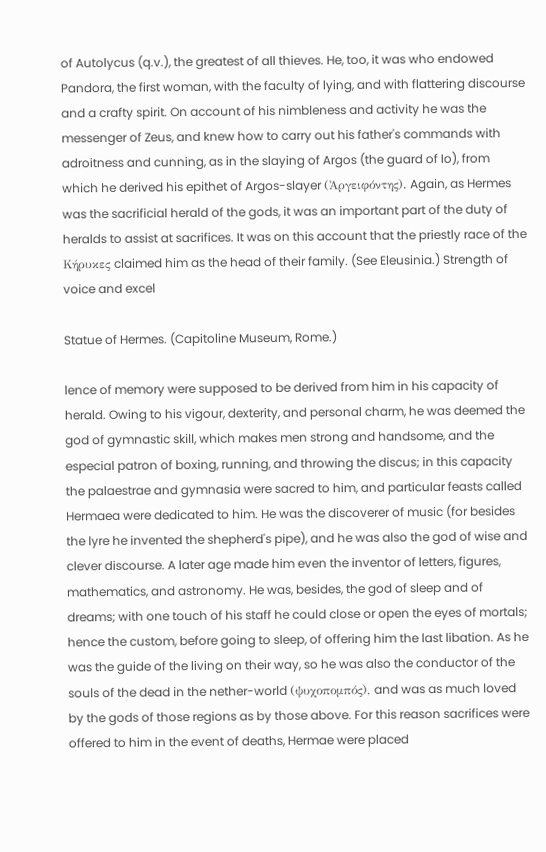of Autolycus (q.v.), the greatest of all thieves. He, too, it was who endowed Pandora, the first woman, with the faculty of lying, and with flattering discourse and a crafty spirit. On account of his nimbleness and activity he was the messenger of Zeus, and knew how to carry out his father's commands with adroitness and cunning, as in the slaying of Argos (the guard of Io), from which he derived his epithet of Argos-slayer (Ἀργειφόντης). Again, as Hermes was the sacrificial herald of the gods, it was an important part of the duty of heralds to assist at sacrifices. It was on this account that the priestly race of the Κήρυκες claimed him as the head of their family. (See Eleusinia.) Strength of voice and excel

Statue of Hermes. (Capitoline Museum, Rome.)

lence of memory were supposed to be derived from him in his capacity of herald. Owing to his vigour, dexterity, and personal charm, he was deemed the god of gymnastic skill, which makes men strong and handsome, and the especial patron of boxing, running, and throwing the discus; in this capacity the palaestrae and gymnasia were sacred to him, and particular feasts called Hermaea were dedicated to him. He was the discoverer of music (for besides the lyre he invented the shepherd's pipe), and he was also the god of wise and clever discourse. A later age made him even the inventor of letters, figures, mathematics, and astronomy. He was, besides, the god of sleep and of dreams; with one touch of his staff he could close or open the eyes of mortals; hence the custom, before going to sleep, of offering him the last libation. As he was the guide of the living on their way, so he was also the conductor of the souls of the dead in the nether-world (ψυχοπομπός), and was as much loved by the gods of those regions as by those above. For this reason sacrifices were offered to him in the event of deaths, Hermae were placed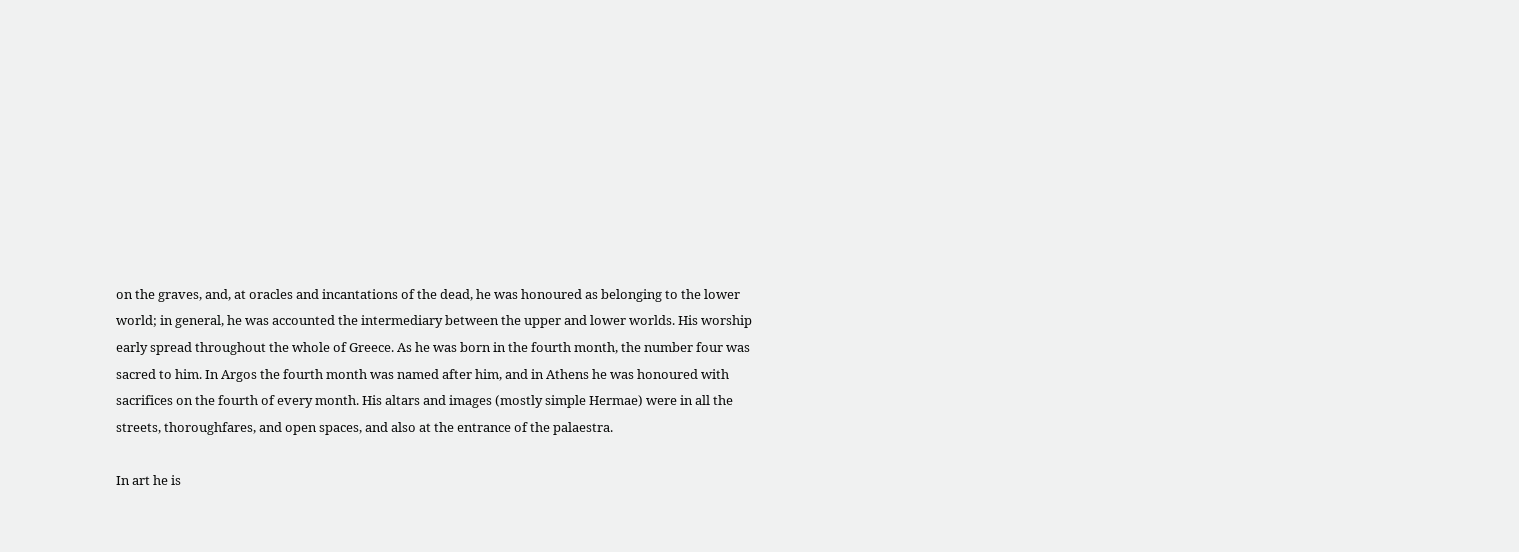on the graves, and, at oracles and incantations of the dead, he was honoured as belonging to the lower world; in general, he was accounted the intermediary between the upper and lower worlds. His worship early spread throughout the whole of Greece. As he was born in the fourth month, the number four was sacred to him. In Argos the fourth month was named after him, and in Athens he was honoured with sacrifices on the fourth of every month. His altars and images (mostly simple Hermae) were in all the streets, thoroughfares, and open spaces, and also at the entrance of the palaestra.

In art he is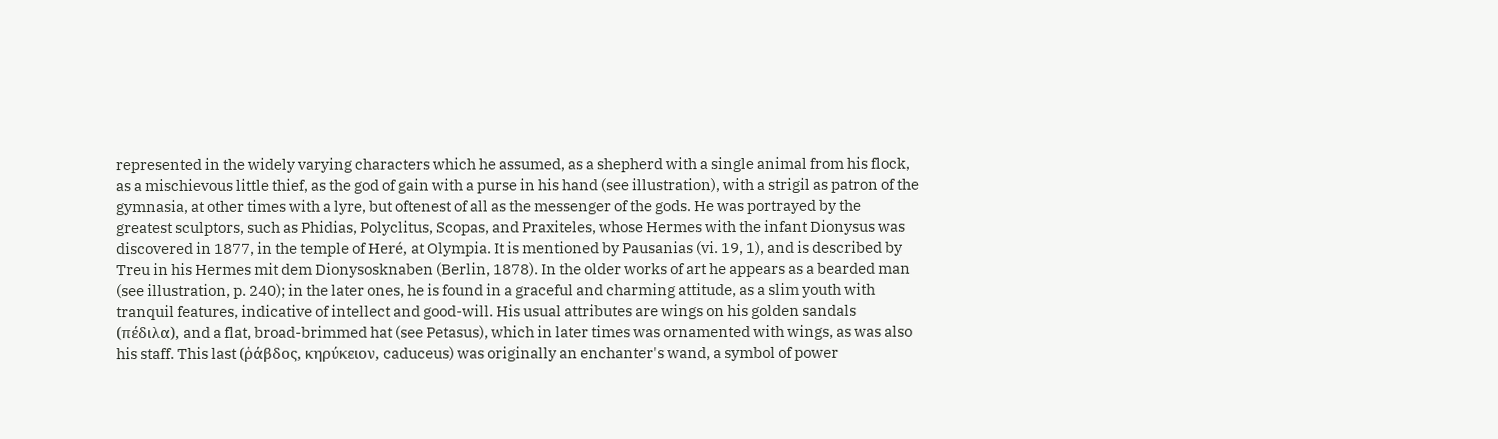represented in the widely varying characters which he assumed, as a shepherd with a single animal from his flock, as a mischievous little thief, as the god of gain with a purse in his hand (see illustration), with a strigil as patron of the gymnasia, at other times with a lyre, but oftenest of all as the messenger of the gods. He was portrayed by the greatest sculptors, such as Phidias, Polyclitus, Scopas, and Praxiteles, whose Hermes with the infant Dionysus was discovered in 1877, in the temple of Heré, at Olympia. It is mentioned by Pausanias (vi. 19, 1), and is described by Treu in his Hermes mit dem Dionysosknaben (Berlin, 1878). In the older works of art he appears as a bearded man (see illustration, p. 240); in the later ones, he is found in a graceful and charming attitude, as a slim youth with tranquil features, indicative of intellect and good-will. His usual attributes are wings on his golden sandals (πέδιλα), and a flat, broad-brimmed hat (see Petasus), which in later times was ornamented with wings, as was also his staff. This last (ῥάβδος, κηρύκειον, caduceus) was originally an enchanter's wand, a symbol of power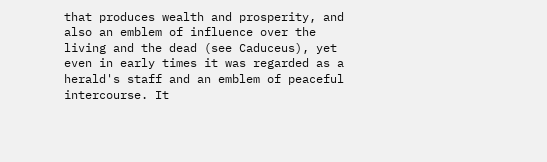that produces wealth and prosperity, and also an emblem of influence over the living and the dead (see Caduceus), yet even in early times it was regarded as a herald's staff and an emblem of peaceful intercourse. It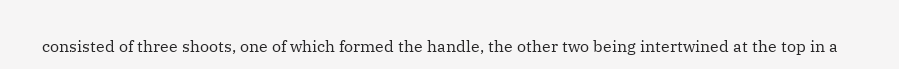consisted of three shoots, one of which formed the handle, the other two being intertwined at the top in a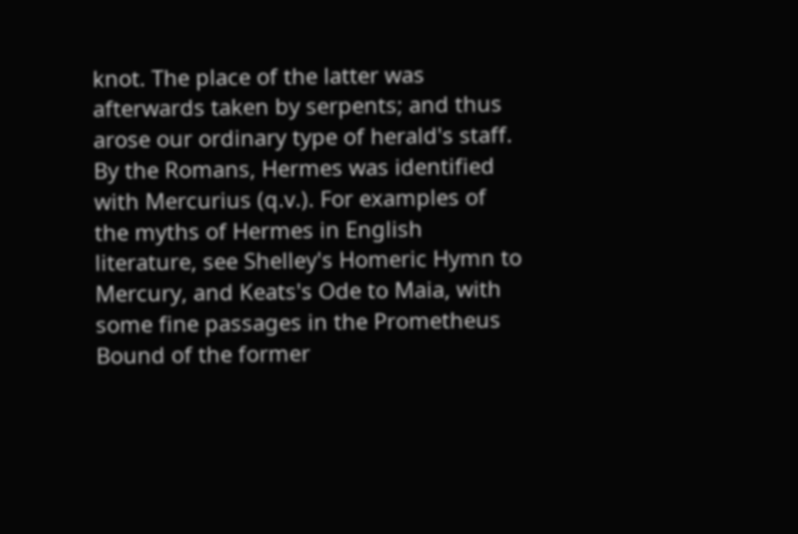knot. The place of the latter was afterwards taken by serpents; and thus arose our ordinary type of herald's staff. By the Romans, Hermes was identified with Mercurius (q.v.). For examples of the myths of Hermes in English literature, see Shelley's Homeric Hymn to Mercury, and Keats's Ode to Maia, with some fine passages in the Prometheus Bound of the former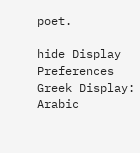poet.

hide Display Preferences
Greek Display:
Arabic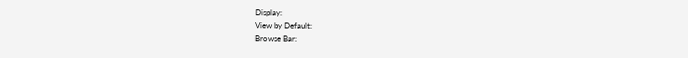Display:
View by Default:
Browse Bar: